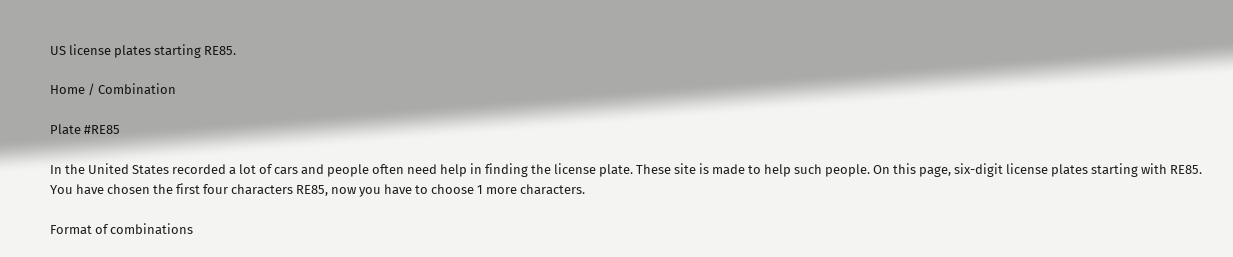US license plates starting RE85.

Home / Combination

Plate #RE85

In the United States recorded a lot of cars and people often need help in finding the license plate. These site is made to help such people. On this page, six-digit license plates starting with RE85. You have chosen the first four characters RE85, now you have to choose 1 more characters.

Format of combinations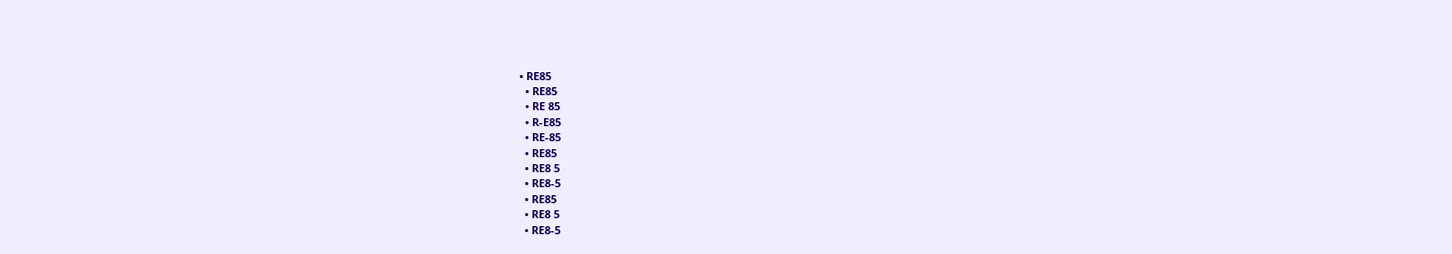• RE85
  • RE85
  • RE 85
  • R-E85
  • RE-85
  • RE85
  • RE8 5
  • RE8-5
  • RE85
  • RE8 5
  • RE8-5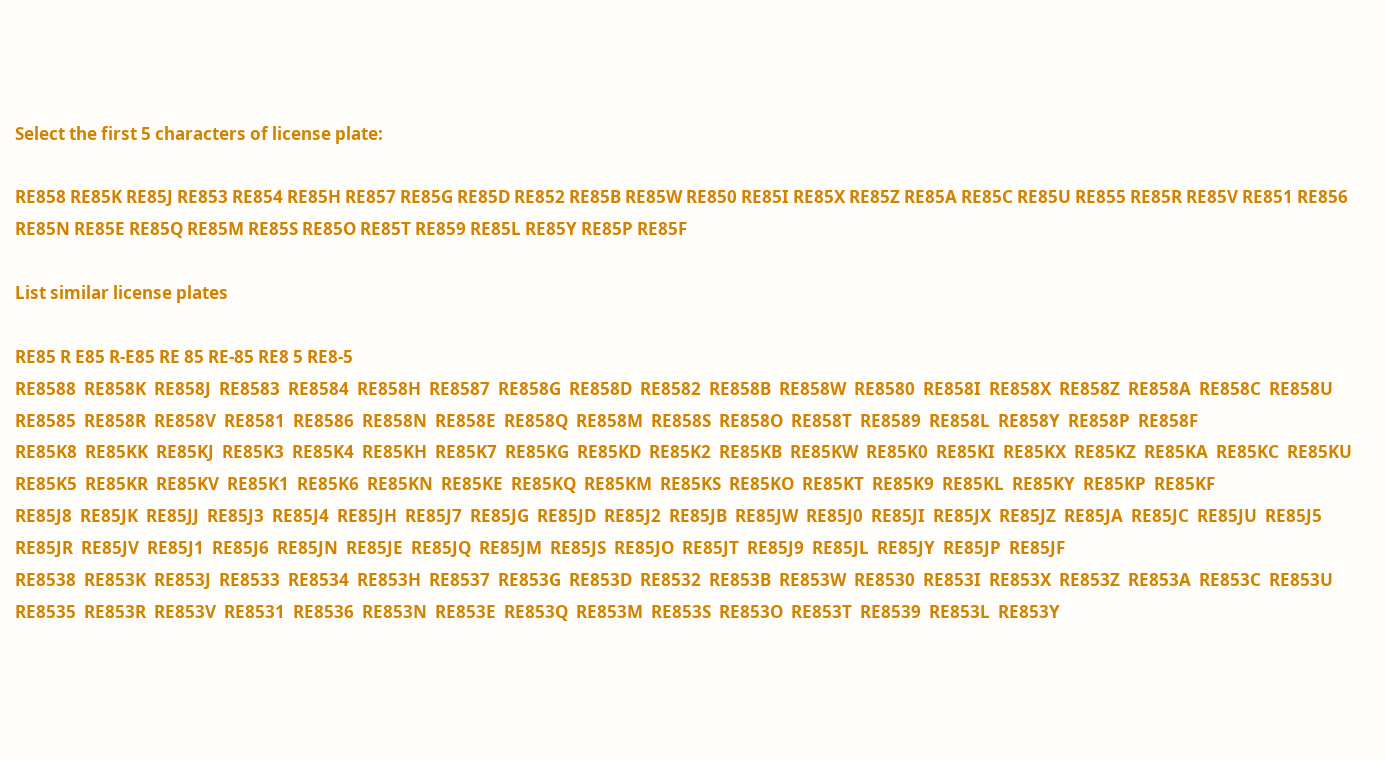Select the first 5 characters of license plate:

RE858 RE85K RE85J RE853 RE854 RE85H RE857 RE85G RE85D RE852 RE85B RE85W RE850 RE85I RE85X RE85Z RE85A RE85C RE85U RE855 RE85R RE85V RE851 RE856 RE85N RE85E RE85Q RE85M RE85S RE85O RE85T RE859 RE85L RE85Y RE85P RE85F

List similar license plates

RE85 R E85 R-E85 RE 85 RE-85 RE8 5 RE8-5
RE8588  RE858K  RE858J  RE8583  RE8584  RE858H  RE8587  RE858G  RE858D  RE8582  RE858B  RE858W  RE8580  RE858I  RE858X  RE858Z  RE858A  RE858C  RE858U  RE8585  RE858R  RE858V  RE8581  RE8586  RE858N  RE858E  RE858Q  RE858M  RE858S  RE858O  RE858T  RE8589  RE858L  RE858Y  RE858P  RE858F
RE85K8  RE85KK  RE85KJ  RE85K3  RE85K4  RE85KH  RE85K7  RE85KG  RE85KD  RE85K2  RE85KB  RE85KW  RE85K0  RE85KI  RE85KX  RE85KZ  RE85KA  RE85KC  RE85KU  RE85K5  RE85KR  RE85KV  RE85K1  RE85K6  RE85KN  RE85KE  RE85KQ  RE85KM  RE85KS  RE85KO  RE85KT  RE85K9  RE85KL  RE85KY  RE85KP  RE85KF
RE85J8  RE85JK  RE85JJ  RE85J3  RE85J4  RE85JH  RE85J7  RE85JG  RE85JD  RE85J2  RE85JB  RE85JW  RE85J0  RE85JI  RE85JX  RE85JZ  RE85JA  RE85JC  RE85JU  RE85J5  RE85JR  RE85JV  RE85J1  RE85J6  RE85JN  RE85JE  RE85JQ  RE85JM  RE85JS  RE85JO  RE85JT  RE85J9  RE85JL  RE85JY  RE85JP  RE85JF
RE8538  RE853K  RE853J  RE8533  RE8534  RE853H  RE8537  RE853G  RE853D  RE8532  RE853B  RE853W  RE8530  RE853I  RE853X  RE853Z  RE853A  RE853C  RE853U  RE8535  RE853R  RE853V  RE8531  RE8536  RE853N  RE853E  RE853Q  RE853M  RE853S  RE853O  RE853T  RE8539  RE853L  RE853Y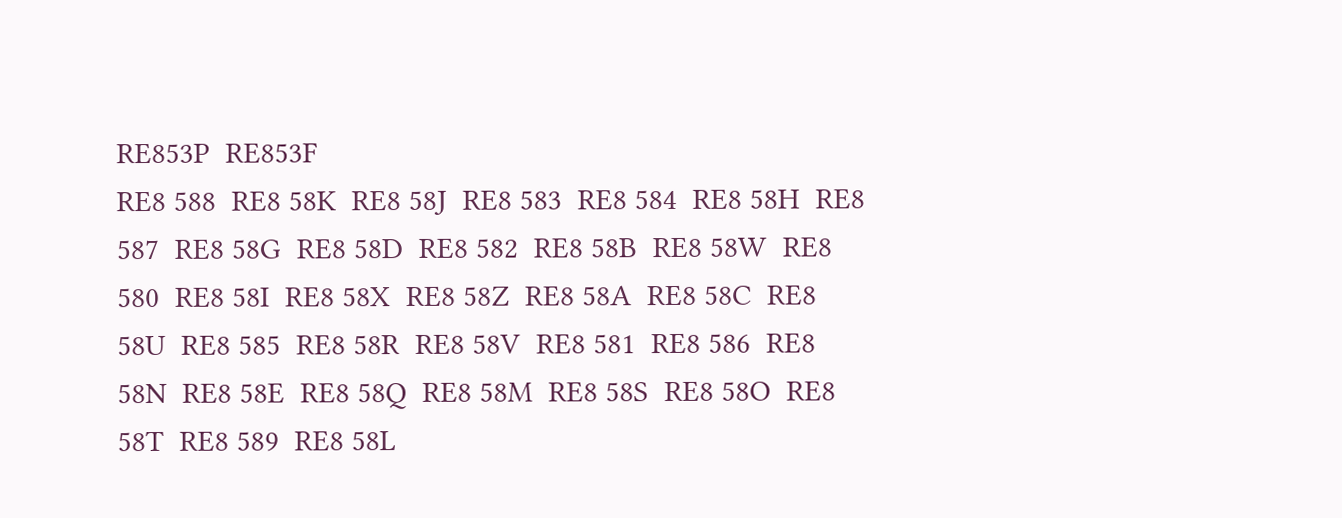RE853P  RE853F
RE8 588  RE8 58K  RE8 58J  RE8 583  RE8 584  RE8 58H  RE8 587  RE8 58G  RE8 58D  RE8 582  RE8 58B  RE8 58W  RE8 580  RE8 58I  RE8 58X  RE8 58Z  RE8 58A  RE8 58C  RE8 58U  RE8 585  RE8 58R  RE8 58V  RE8 581  RE8 586  RE8 58N  RE8 58E  RE8 58Q  RE8 58M  RE8 58S  RE8 58O  RE8 58T  RE8 589  RE8 58L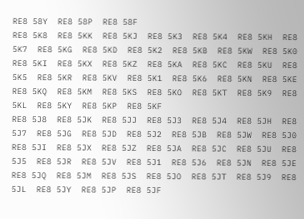RE8 58Y  RE8 58P  RE8 58F
RE8 5K8  RE8 5KK  RE8 5KJ  RE8 5K3  RE8 5K4  RE8 5KH  RE8 5K7  RE8 5KG  RE8 5KD  RE8 5K2  RE8 5KB  RE8 5KW  RE8 5K0  RE8 5KI  RE8 5KX  RE8 5KZ  RE8 5KA  RE8 5KC  RE8 5KU  RE8 5K5  RE8 5KR  RE8 5KV  RE8 5K1  RE8 5K6  RE8 5KN  RE8 5KE  RE8 5KQ  RE8 5KM  RE8 5KS  RE8 5KO  RE8 5KT  RE8 5K9  RE8 5KL  RE8 5KY  RE8 5KP  RE8 5KF
RE8 5J8  RE8 5JK  RE8 5JJ  RE8 5J3  RE8 5J4  RE8 5JH  RE8 5J7  RE8 5JG  RE8 5JD  RE8 5J2  RE8 5JB  RE8 5JW  RE8 5J0  RE8 5JI  RE8 5JX  RE8 5JZ  RE8 5JA  RE8 5JC  RE8 5JU  RE8 5J5  RE8 5JR  RE8 5JV  RE8 5J1  RE8 5J6  RE8 5JN  RE8 5JE  RE8 5JQ  RE8 5JM  RE8 5JS  RE8 5JO  RE8 5JT  RE8 5J9  RE8 5JL  RE8 5JY  RE8 5JP  RE8 5JF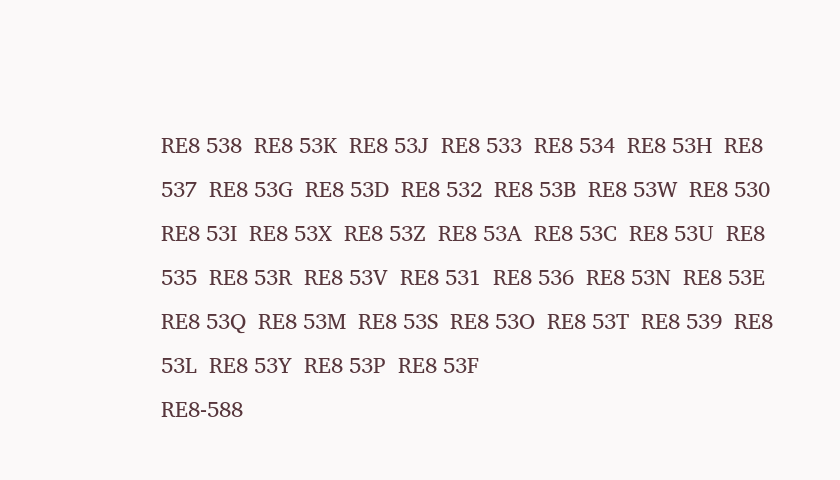RE8 538  RE8 53K  RE8 53J  RE8 533  RE8 534  RE8 53H  RE8 537  RE8 53G  RE8 53D  RE8 532  RE8 53B  RE8 53W  RE8 530  RE8 53I  RE8 53X  RE8 53Z  RE8 53A  RE8 53C  RE8 53U  RE8 535  RE8 53R  RE8 53V  RE8 531  RE8 536  RE8 53N  RE8 53E  RE8 53Q  RE8 53M  RE8 53S  RE8 53O  RE8 53T  RE8 539  RE8 53L  RE8 53Y  RE8 53P  RE8 53F
RE8-588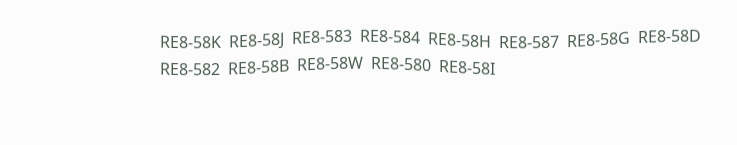RE8-58K  RE8-58J  RE8-583  RE8-584  RE8-58H  RE8-587  RE8-58G  RE8-58D  RE8-582  RE8-58B  RE8-58W  RE8-580  RE8-58I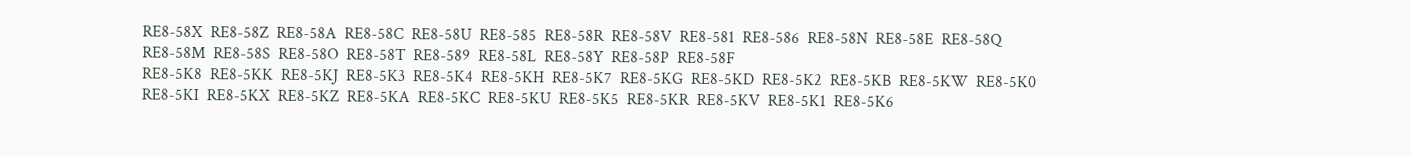RE8-58X  RE8-58Z  RE8-58A  RE8-58C  RE8-58U  RE8-585  RE8-58R  RE8-58V  RE8-581  RE8-586  RE8-58N  RE8-58E  RE8-58Q  RE8-58M  RE8-58S  RE8-58O  RE8-58T  RE8-589  RE8-58L  RE8-58Y  RE8-58P  RE8-58F
RE8-5K8  RE8-5KK  RE8-5KJ  RE8-5K3  RE8-5K4  RE8-5KH  RE8-5K7  RE8-5KG  RE8-5KD  RE8-5K2  RE8-5KB  RE8-5KW  RE8-5K0  RE8-5KI  RE8-5KX  RE8-5KZ  RE8-5KA  RE8-5KC  RE8-5KU  RE8-5K5  RE8-5KR  RE8-5KV  RE8-5K1  RE8-5K6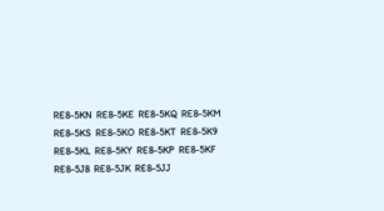RE8-5KN  RE8-5KE  RE8-5KQ  RE8-5KM  RE8-5KS  RE8-5KO  RE8-5KT  RE8-5K9  RE8-5KL  RE8-5KY  RE8-5KP  RE8-5KF
RE8-5J8  RE8-5JK  RE8-5JJ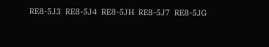RE8-5J3  RE8-5J4  RE8-5JH  RE8-5J7  RE8-5JG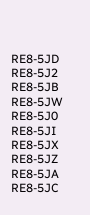RE8-5JD  RE8-5J2  RE8-5JB  RE8-5JW  RE8-5J0  RE8-5JI  RE8-5JX  RE8-5JZ  RE8-5JA  RE8-5JC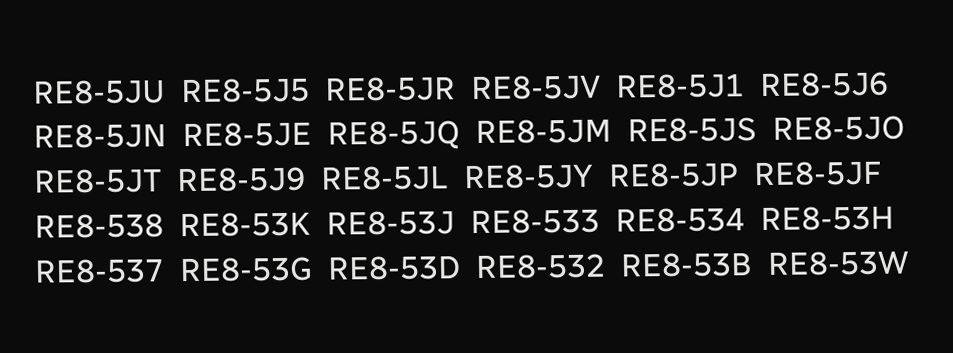RE8-5JU  RE8-5J5  RE8-5JR  RE8-5JV  RE8-5J1  RE8-5J6  RE8-5JN  RE8-5JE  RE8-5JQ  RE8-5JM  RE8-5JS  RE8-5JO  RE8-5JT  RE8-5J9  RE8-5JL  RE8-5JY  RE8-5JP  RE8-5JF
RE8-538  RE8-53K  RE8-53J  RE8-533  RE8-534  RE8-53H  RE8-537  RE8-53G  RE8-53D  RE8-532  RE8-53B  RE8-53W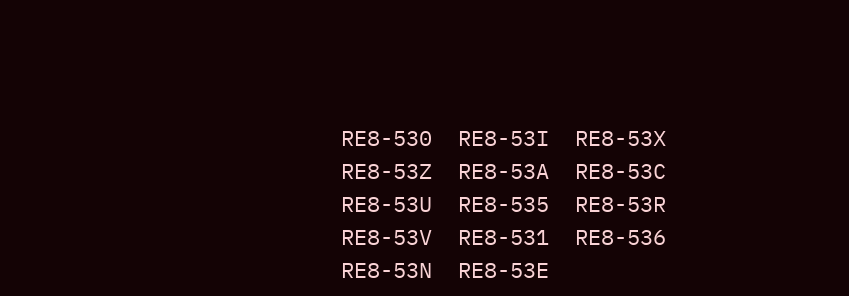RE8-530  RE8-53I  RE8-53X  RE8-53Z  RE8-53A  RE8-53C  RE8-53U  RE8-535  RE8-53R  RE8-53V  RE8-531  RE8-536  RE8-53N  RE8-53E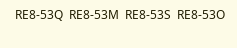RE8-53Q  RE8-53M  RE8-53S  RE8-53O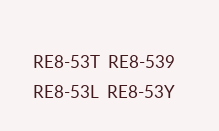RE8-53T  RE8-539  RE8-53L  RE8-53Y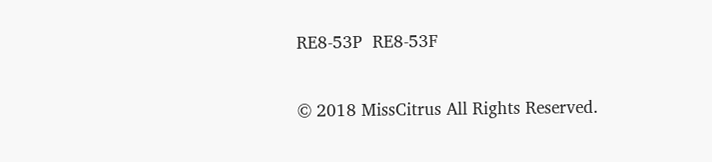RE8-53P  RE8-53F

© 2018 MissCitrus All Rights Reserved.